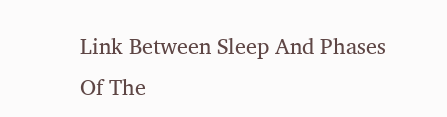Link Between Sleep And Phases Of The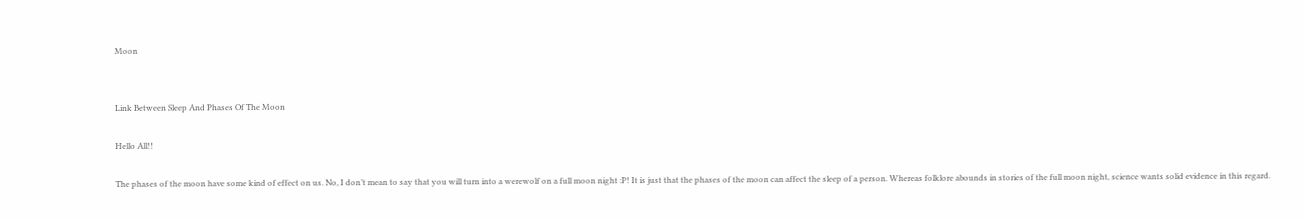Moon


Link Between Sleep And Phases Of The Moon

Hello All!!

The phases of the moon have some kind of effect on us. No, I don’t mean to say that you will turn into a werewolf on a full moon night :P! It is just that the phases of the moon can affect the sleep of a person. Whereas folklore abounds in stories of the full moon night, science wants solid evidence in this regard.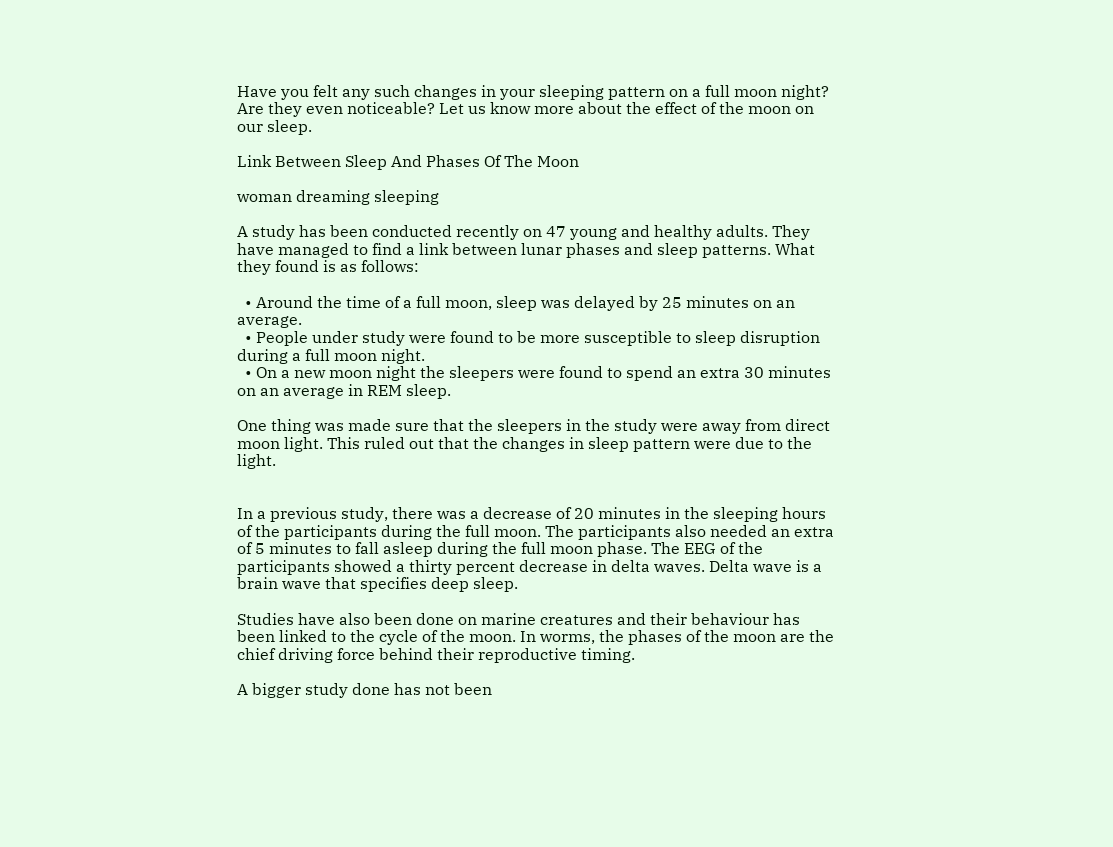Have you felt any such changes in your sleeping pattern on a full moon night? Are they even noticeable? Let us know more about the effect of the moon on our sleep.

Link Between Sleep And Phases Of The Moon

woman dreaming sleeping

A study has been conducted recently on 47 young and healthy adults. They have managed to find a link between lunar phases and sleep patterns. What they found is as follows:

  • Around the time of a full moon, sleep was delayed by 25 minutes on an average.
  • People under study were found to be more susceptible to sleep disruption during a full moon night.
  • On a new moon night the sleepers were found to spend an extra 30 minutes on an average in REM sleep.

One thing was made sure that the sleepers in the study were away from direct moon light. This ruled out that the changes in sleep pattern were due to the light.


In a previous study, there was a decrease of 20 minutes in the sleeping hours of the participants during the full moon. The participants also needed an extra of 5 minutes to fall asleep during the full moon phase. The EEG of the participants showed a thirty percent decrease in delta waves. Delta wave is a brain wave that specifies deep sleep.

Studies have also been done on marine creatures and their behaviour has been linked to the cycle of the moon. In worms, the phases of the moon are the chief driving force behind their reproductive timing.

A bigger study done has not been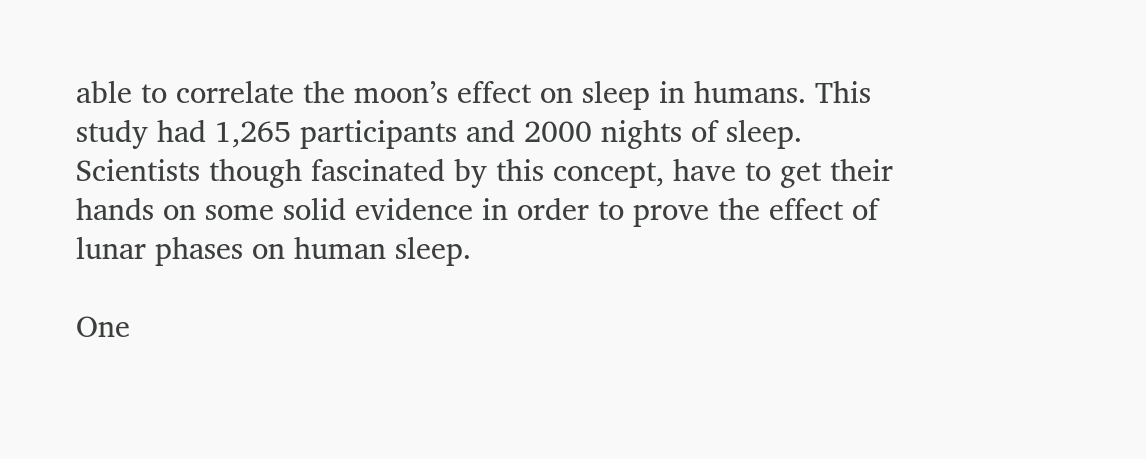able to correlate the moon’s effect on sleep in humans. This study had 1,265 participants and 2000 nights of sleep. Scientists though fascinated by this concept, have to get their hands on some solid evidence in order to prove the effect of lunar phases on human sleep.

One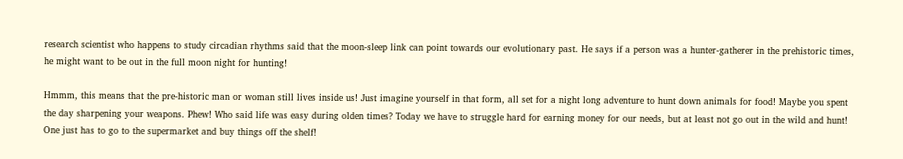research scientist who happens to study circadian rhythms said that the moon-sleep link can point towards our evolutionary past. He says if a person was a hunter-gatherer in the prehistoric times, he might want to be out in the full moon night for hunting!

Hmmm, this means that the pre-historic man or woman still lives inside us! Just imagine yourself in that form, all set for a night long adventure to hunt down animals for food! Maybe you spent the day sharpening your weapons. Phew! Who said life was easy during olden times? Today we have to struggle hard for earning money for our needs, but at least not go out in the wild and hunt! One just has to go to the supermarket and buy things off the shelf!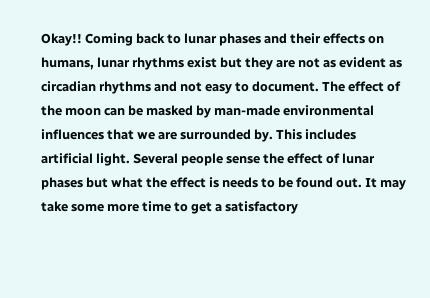Okay!! Coming back to lunar phases and their effects on humans, lunar rhythms exist but they are not as evident as circadian rhythms and not easy to document. The effect of the moon can be masked by man-made environmental influences that we are surrounded by. This includes artificial light. Several people sense the effect of lunar phases but what the effect is needs to be found out. It may take some more time to get a satisfactory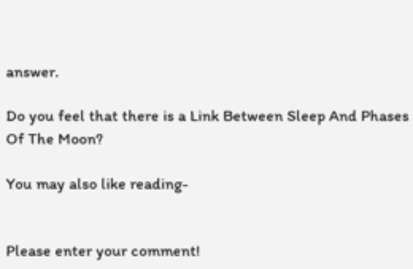answer.

Do you feel that there is a Link Between Sleep And Phases Of The Moon?

You may also like reading-


Please enter your comment!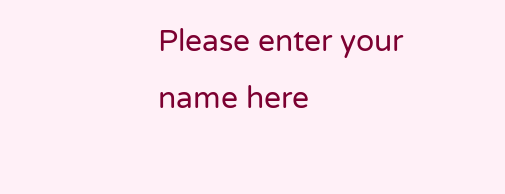Please enter your name here